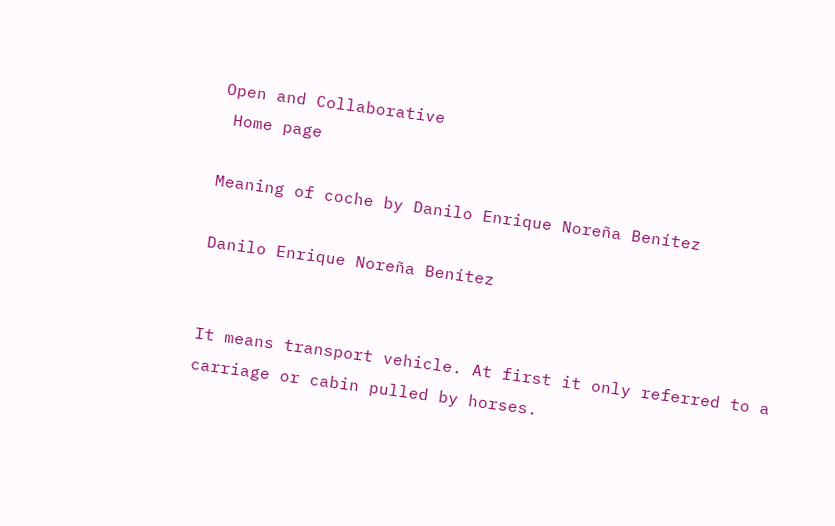Open and Collaborative
 Home page

Meaning of coche by Danilo Enrique Noreña Benítez

Danilo Enrique Noreña Benítez


It means transport vehicle. At first it only referred to a carriage or cabin pulled by horses.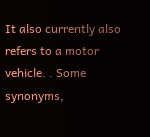It also currently also refers to a motor vehicle. . Some synonyms,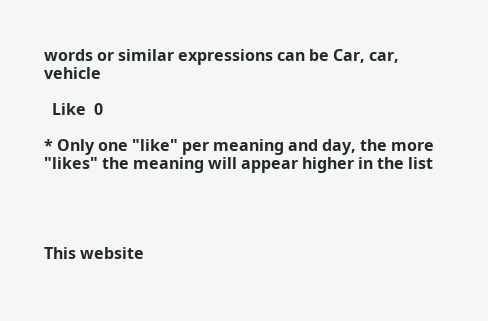words or similar expressions can be Car, car, vehicle

  Like  0

* Only one "like" per meaning and day, the more "likes" the meaning will appear higher in the list




This website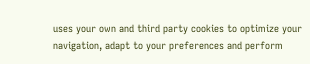uses your own and third party cookies to optimize your navigation, adapt to your preferences and perform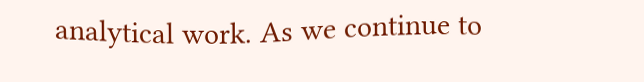analytical work. As we continue to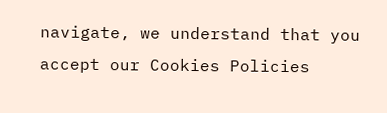navigate, we understand that you accept our Cookies Policies